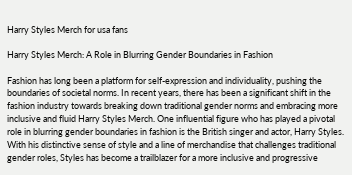Harry Styles Merch for usa fans

Harry Styles Merch: A Role in Blurring Gender Boundaries in Fashion

Fashion has long been a platform for self-expression and individuality, pushing the boundaries of societal norms. In recent years, there has been a significant shift in the fashion industry towards breaking down traditional gender norms and embracing more inclusive and fluid Harry Styles Merch. One influential figure who has played a pivotal role in blurring gender boundaries in fashion is the British singer and actor, Harry Styles. With his distinctive sense of style and a line of merchandise that challenges traditional gender roles, Styles has become a trailblazer for a more inclusive and progressive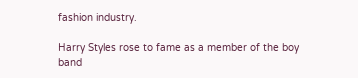fashion industry.

Harry Styles rose to fame as a member of the boy band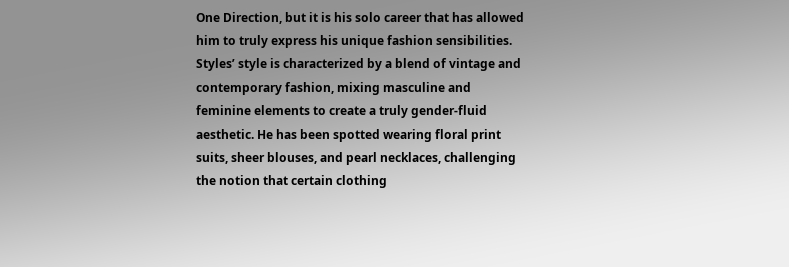One Direction, but it is his solo career that has allowed him to truly express his unique fashion sensibilities. Styles’ style is characterized by a blend of vintage and contemporary fashion, mixing masculine and feminine elements to create a truly gender-fluid aesthetic. He has been spotted wearing floral print suits, sheer blouses, and pearl necklaces, challenging the notion that certain clothing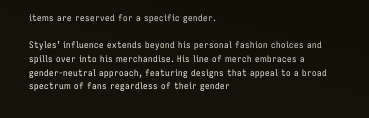items are reserved for a specific gender.

Styles’ influence extends beyond his personal fashion choices and spills over into his merchandise. His line of merch embraces a gender-neutral approach, featuring designs that appeal to a broad spectrum of fans regardless of their gender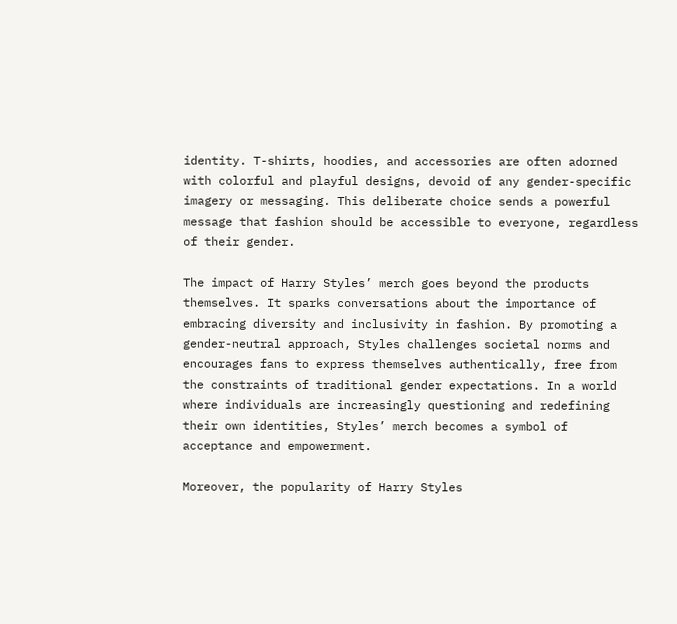identity. T-shirts, hoodies, and accessories are often adorned with colorful and playful designs, devoid of any gender-specific imagery or messaging. This deliberate choice sends a powerful message that fashion should be accessible to everyone, regardless of their gender.

The impact of Harry Styles’ merch goes beyond the products themselves. It sparks conversations about the importance of embracing diversity and inclusivity in fashion. By promoting a gender-neutral approach, Styles challenges societal norms and encourages fans to express themselves authentically, free from the constraints of traditional gender expectations. In a world where individuals are increasingly questioning and redefining their own identities, Styles’ merch becomes a symbol of acceptance and empowerment.

Moreover, the popularity of Harry Styles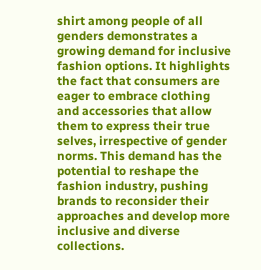shirt among people of all genders demonstrates a growing demand for inclusive fashion options. It highlights the fact that consumers are eager to embrace clothing and accessories that allow them to express their true selves, irrespective of gender norms. This demand has the potential to reshape the fashion industry, pushing brands to reconsider their approaches and develop more inclusive and diverse collections.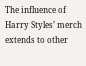The influence of Harry Styles’ merch extends to other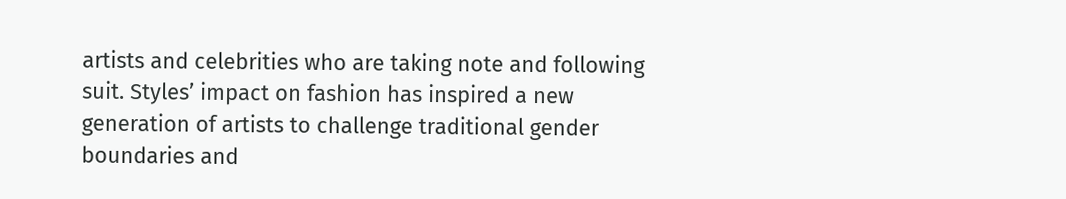artists and celebrities who are taking note and following suit. Styles’ impact on fashion has inspired a new generation of artists to challenge traditional gender boundaries and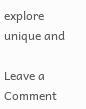explore unique and

Leave a Comment